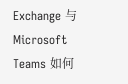Exchange 与 Microsoft Teams 如何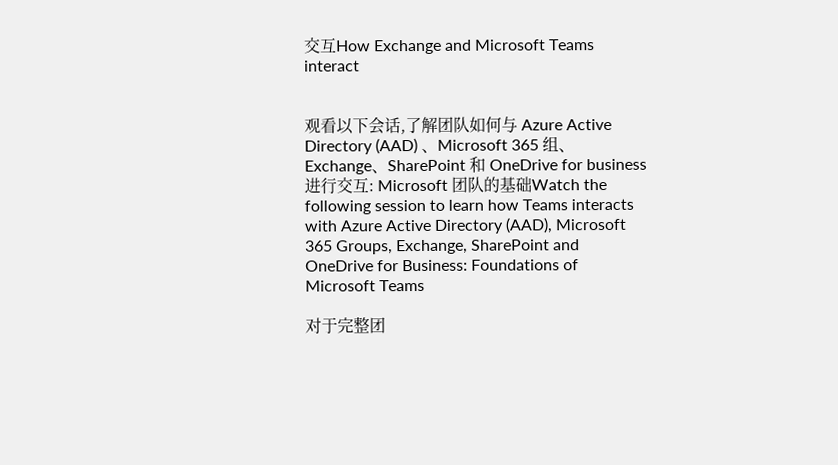交互How Exchange and Microsoft Teams interact


观看以下会话,了解团队如何与 Azure Active Directory (AAD) 、Microsoft 365 组、Exchange、SharePoint 和 OneDrive for business 进行交互: Microsoft 团队的基础Watch the following session to learn how Teams interacts with Azure Active Directory (AAD), Microsoft 365 Groups, Exchange, SharePoint and OneDrive for Business: Foundations of Microsoft Teams

对于完整团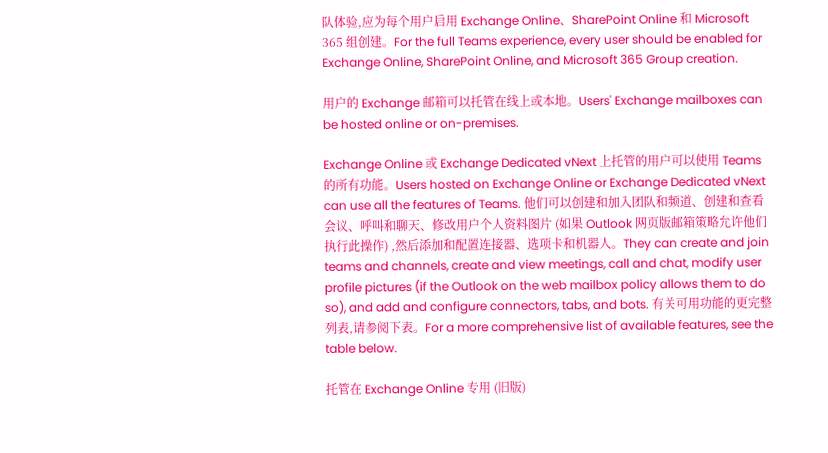队体验,应为每个用户启用 Exchange Online、SharePoint Online 和 Microsoft 365 组创建。For the full Teams experience, every user should be enabled for Exchange Online, SharePoint Online, and Microsoft 365 Group creation.

用户的 Exchange 邮箱可以托管在线上或本地。Users' Exchange mailboxes can be hosted online or on-premises.

Exchange Online 或 Exchange Dedicated vNext 上托管的用户可以使用 Teams 的所有功能。Users hosted on Exchange Online or Exchange Dedicated vNext can use all the features of Teams. 他们可以创建和加入团队和频道、创建和查看会议、呼叫和聊天、修改用户个人资料图片 (如果 Outlook 网页版邮箱策略允许他们执行此操作) ,然后添加和配置连接器、选项卡和机器人。They can create and join teams and channels, create and view meetings, call and chat, modify user profile pictures (if the Outlook on the web mailbox policy allows them to do so), and add and configure connectors, tabs, and bots. 有关可用功能的更完整列表,请参阅下表。For a more comprehensive list of available features, see the table below.

托管在 Exchange Online 专用 (旧版)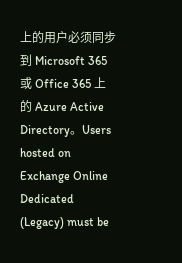上的用户必须同步到 Microsoft 365 或 Office 365 上的 Azure Active Directory。Users hosted on Exchange Online Dedicated (Legacy) must be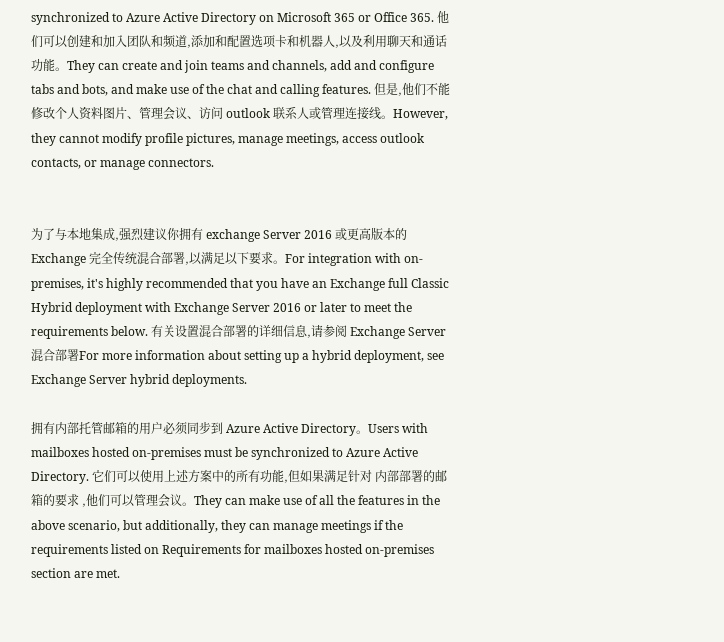synchronized to Azure Active Directory on Microsoft 365 or Office 365. 他们可以创建和加入团队和频道,添加和配置选项卡和机器人,以及利用聊天和通话功能。They can create and join teams and channels, add and configure tabs and bots, and make use of the chat and calling features. 但是,他们不能修改个人资料图片、管理会议、访问 outlook 联系人或管理连接线。However, they cannot modify profile pictures, manage meetings, access outlook contacts, or manage connectors.


为了与本地集成,强烈建议你拥有 exchange Server 2016 或更高版本的 Exchange 完全传统混合部署,以满足以下要求。For integration with on-premises, it's highly recommended that you have an Exchange full Classic Hybrid deployment with Exchange Server 2016 or later to meet the requirements below. 有关设置混合部署的详细信息,请参阅 Exchange Server 混合部署For more information about setting up a hybrid deployment, see Exchange Server hybrid deployments.

拥有内部托管邮箱的用户必须同步到 Azure Active Directory。Users with mailboxes hosted on-premises must be synchronized to Azure Active Directory. 它们可以使用上述方案中的所有功能,但如果满足针对 内部部署的邮箱的要求 ,他们可以管理会议。They can make use of all the features in the above scenario, but additionally, they can manage meetings if the requirements listed on Requirements for mailboxes hosted on-premises section are met.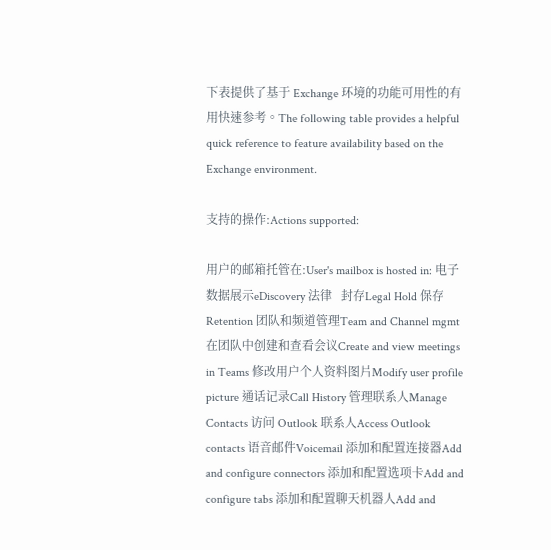下表提供了基于 Exchange 环境的功能可用性的有用快速参考。The following table provides a helpful quick reference to feature availability based on the Exchange environment.

支持的操作:Actions supported:

用户的邮箱托管在:User's mailbox is hosted in: 电子数据展示eDiscovery 法律   封存Legal Hold 保存Retention 团队和频道管理Team and Channel mgmt 在团队中创建和查看会议Create and view meetings in Teams 修改用户个人资料图片Modify user profile picture 通话记录Call History 管理联系人Manage Contacts 访问 Outlook 联系人Access Outlook contacts 语音邮件Voicemail 添加和配置连接器Add and configure connectors 添加和配置选项卡Add and configure tabs 添加和配置聊天机器人Add and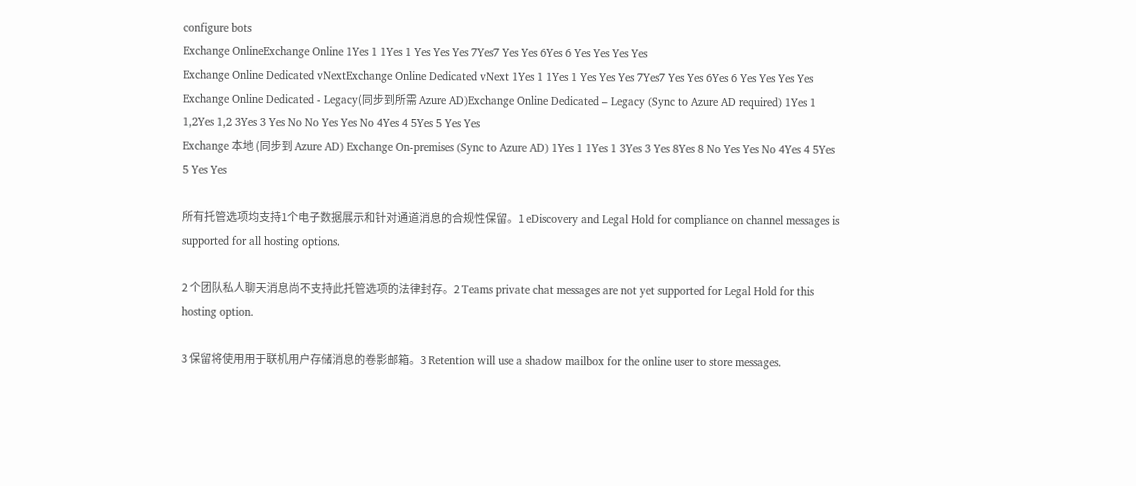configure bots
Exchange OnlineExchange Online 1Yes 1 1Yes 1 Yes Yes Yes 7Yes7 Yes Yes 6Yes 6 Yes Yes Yes Yes
Exchange Online Dedicated vNextExchange Online Dedicated vNext 1Yes 1 1Yes 1 Yes Yes Yes 7Yes7 Yes Yes 6Yes 6 Yes Yes Yes Yes
Exchange Online Dedicated - Legacy(同步到所需 Azure AD)Exchange Online Dedicated – Legacy (Sync to Azure AD required) 1Yes 1 1,2Yes 1,2 3Yes 3 Yes No No Yes Yes No 4Yes 4 5Yes 5 Yes Yes
Exchange 本地 (同步到 Azure AD) Exchange On-premises (Sync to Azure AD) 1Yes 1 1Yes 1 3Yes 3 Yes 8Yes 8 No Yes Yes No 4Yes 4 5Yes 5 Yes Yes

所有托管选项均支持1个电子数据展示和针对通道消息的合规性保留。1 eDiscovery and Legal Hold for compliance on channel messages is supported for all hosting options.

2 个团队私人聊天消息尚不支持此托管选项的法律封存。2 Teams private chat messages are not yet supported for Legal Hold for this hosting option.

3 保留将使用用于联机用户存储消息的卷影邮箱。3 Retention will use a shadow mailbox for the online user to store messages.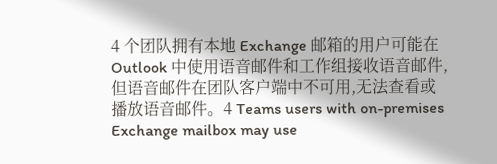4 个团队拥有本地 Exchange 邮箱的用户可能在 Outlook 中使用语音邮件和工作组接收语音邮件,但语音邮件在团队客户端中不可用,无法查看或播放语音邮件。4 Teams users with on-premises Exchange mailbox may use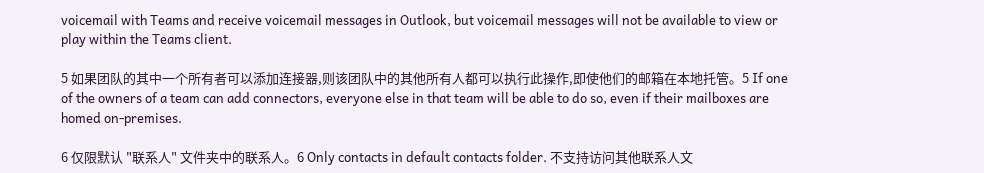voicemail with Teams and receive voicemail messages in Outlook, but voicemail messages will not be available to view or play within the Teams client.

5 如果团队的其中一个所有者可以添加连接器,则该团队中的其他所有人都可以执行此操作,即使他们的邮箱在本地托管。5 If one of the owners of a team can add connectors, everyone else in that team will be able to do so, even if their mailboxes are homed on-premises.

6 仅限默认 "联系人" 文件夹中的联系人。6 Only contacts in default contacts folder. 不支持访问其他联系人文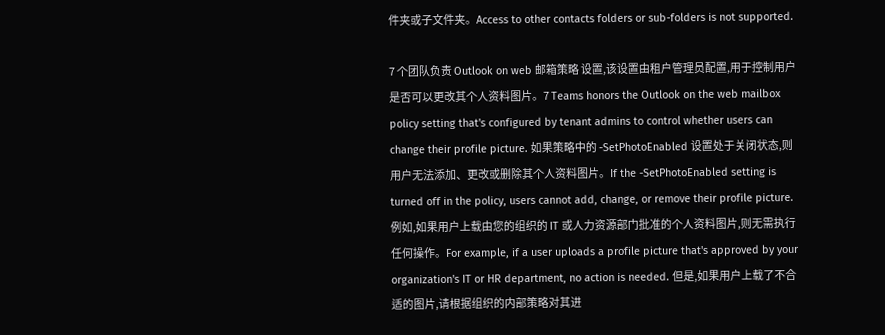件夹或子文件夹。Access to other contacts folders or sub-folders is not supported.

7 个团队负责 Outlook on web 邮箱策略 设置,该设置由租户管理员配置,用于控制用户是否可以更改其个人资料图片。7 Teams honors the Outlook on the web mailbox policy setting that's configured by tenant admins to control whether users can change their profile picture. 如果策略中的 -SetPhotoEnabled 设置处于关闭状态,则用户无法添加、更改或删除其个人资料图片。If the -SetPhotoEnabled setting is turned off in the policy, users cannot add, change, or remove their profile picture. 例如,如果用户上载由您的组织的 IT 或人力资源部门批准的个人资料图片,则无需执行任何操作。For example, if a user uploads a profile picture that's approved by your organization's IT or HR department, no action is needed. 但是,如果用户上载了不合适的图片,请根据组织的内部策略对其进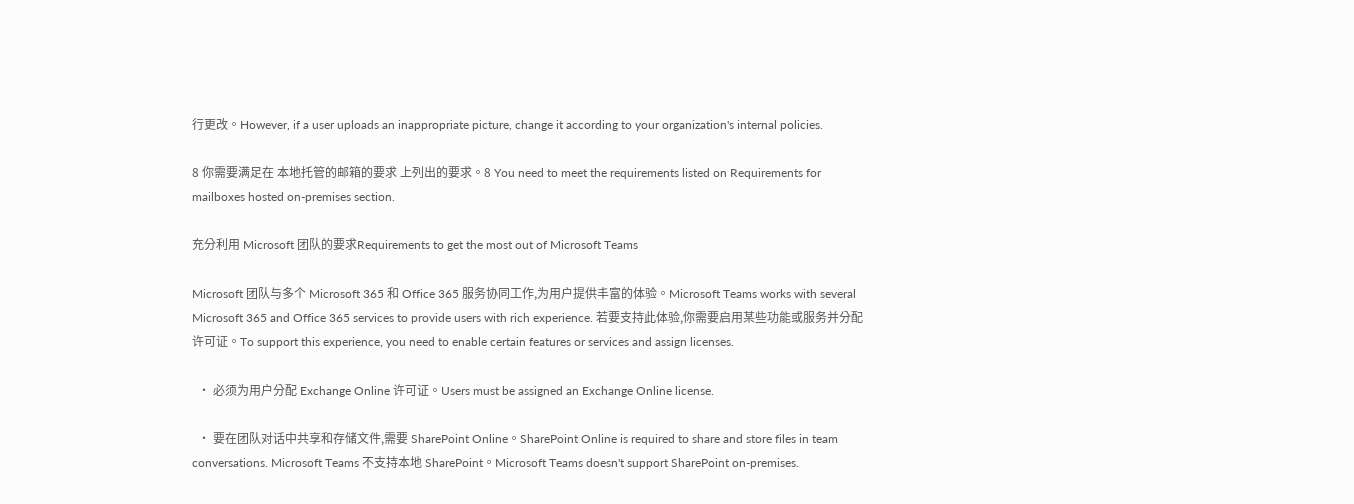行更改。However, if a user uploads an inappropriate picture, change it according to your organization's internal policies.

8 你需要满足在 本地托管的邮箱的要求 上列出的要求。8 You need to meet the requirements listed on Requirements for mailboxes hosted on-premises section.

充分利用 Microsoft 团队的要求Requirements to get the most out of Microsoft Teams

Microsoft 团队与多个 Microsoft 365 和 Office 365 服务协同工作,为用户提供丰富的体验。Microsoft Teams works with several Microsoft 365 and Office 365 services to provide users with rich experience. 若要支持此体验,你需要启用某些功能或服务并分配许可证。To support this experience, you need to enable certain features or services and assign licenses.

  • 必须为用户分配 Exchange Online 许可证。Users must be assigned an Exchange Online license.

  • 要在团队对话中共享和存储文件,需要 SharePoint Online。SharePoint Online is required to share and store files in team conversations. Microsoft Teams 不支持本地 SharePoint。Microsoft Teams doesn't support SharePoint on-premises.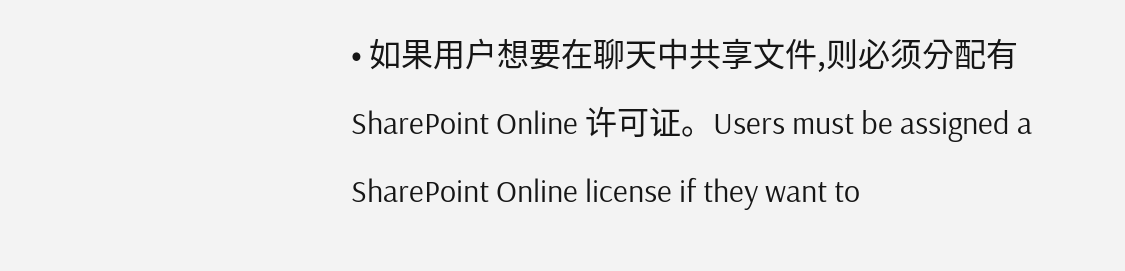• 如果用户想要在聊天中共享文件,则必须分配有 SharePoint Online 许可证。Users must be assigned a SharePoint Online license if they want to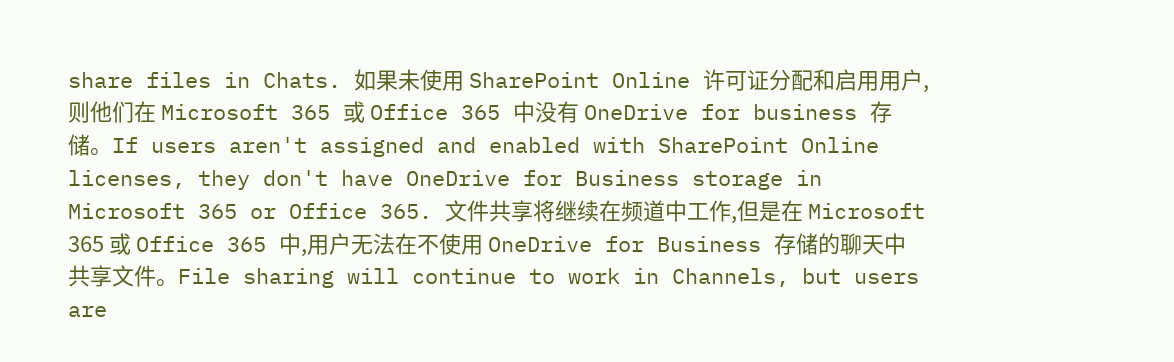share files in Chats. 如果未使用 SharePoint Online 许可证分配和启用用户,则他们在 Microsoft 365 或 Office 365 中没有 OneDrive for business 存储。If users aren't assigned and enabled with SharePoint Online licenses, they don't have OneDrive for Business storage in Microsoft 365 or Office 365. 文件共享将继续在频道中工作,但是在 Microsoft 365 或 Office 365 中,用户无法在不使用 OneDrive for Business 存储的聊天中共享文件。File sharing will continue to work in Channels, but users are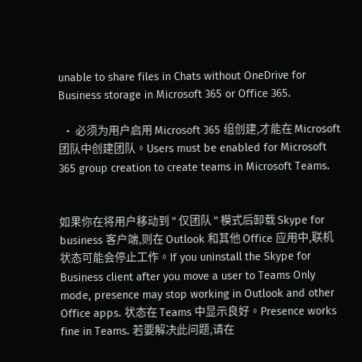unable to share files in Chats without OneDrive for Business storage in Microsoft 365 or Office 365.

  • 必须为用户启用 Microsoft 365 组创建,才能在 Microsoft 团队中创建团队。Users must be enabled for Microsoft 365 group creation to create teams in Microsoft Teams.


如果你在将用户移动到 " 仅团队 " 模式后卸载 Skype for business 客户端,则在 Outlook 和其他 Office 应用中,联机状态可能会停止工作。If you uninstall the Skype for Business client after you move a user to Teams Only mode, presence may stop working in Outlook and other Office apps. 状态在 Teams 中显示良好。Presence works fine in Teams. 若要解决此问题,请在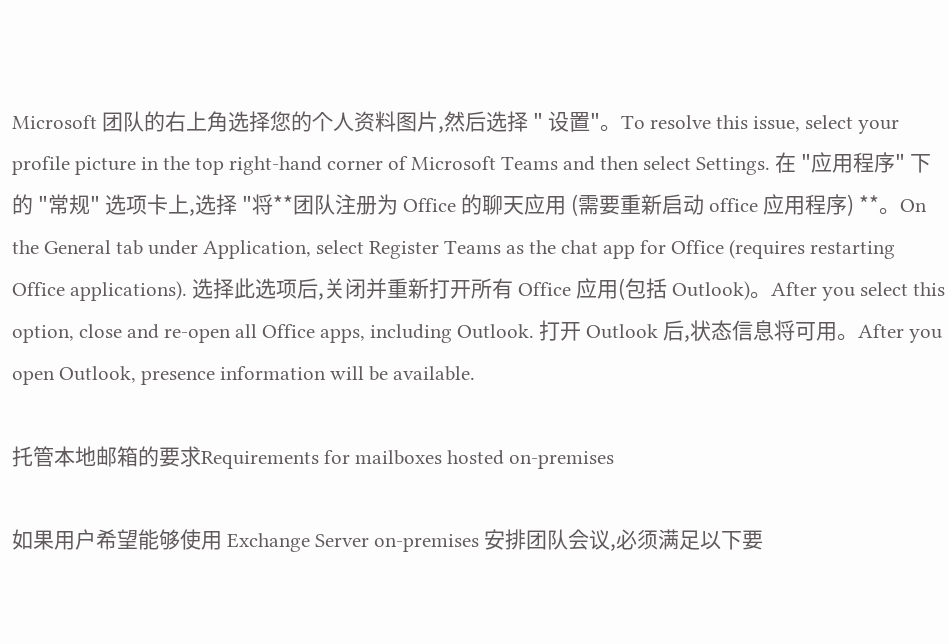Microsoft 团队的右上角选择您的个人资料图片,然后选择 " 设置"。To resolve this issue, select your profile picture in the top right-hand corner of Microsoft Teams and then select Settings. 在 "应用程序" 下的 "常规" 选项卡上,选择 "将**团队注册为 Office 的聊天应用 (需要重新启动 office 应用程序) **。On the General tab under Application, select Register Teams as the chat app for Office (requires restarting Office applications). 选择此选项后,关闭并重新打开所有 Office 应用(包括 Outlook)。After you select this option, close and re-open all Office apps, including Outlook. 打开 Outlook 后,状态信息将可用。After you open Outlook, presence information will be available.

托管本地邮箱的要求Requirements for mailboxes hosted on-premises

如果用户希望能够使用 Exchange Server on-premises 安排团队会议,必须满足以下要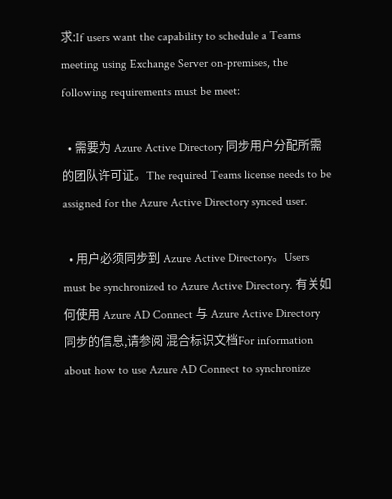求:If users want the capability to schedule a Teams meeting using Exchange Server on-premises, the following requirements must be meet:

  • 需要为 Azure Active Directory 同步用户分配所需的团队许可证。The required Teams license needs to be assigned for the Azure Active Directory synced user.

  • 用户必须同步到 Azure Active Directory。Users must be synchronized to Azure Active Directory. 有关如何使用 Azure AD Connect 与 Azure Active Directory 同步的信息,请参阅 混合标识文档For information about how to use Azure AD Connect to synchronize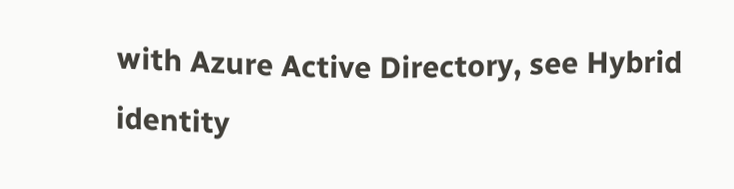with Azure Active Directory, see Hybrid identity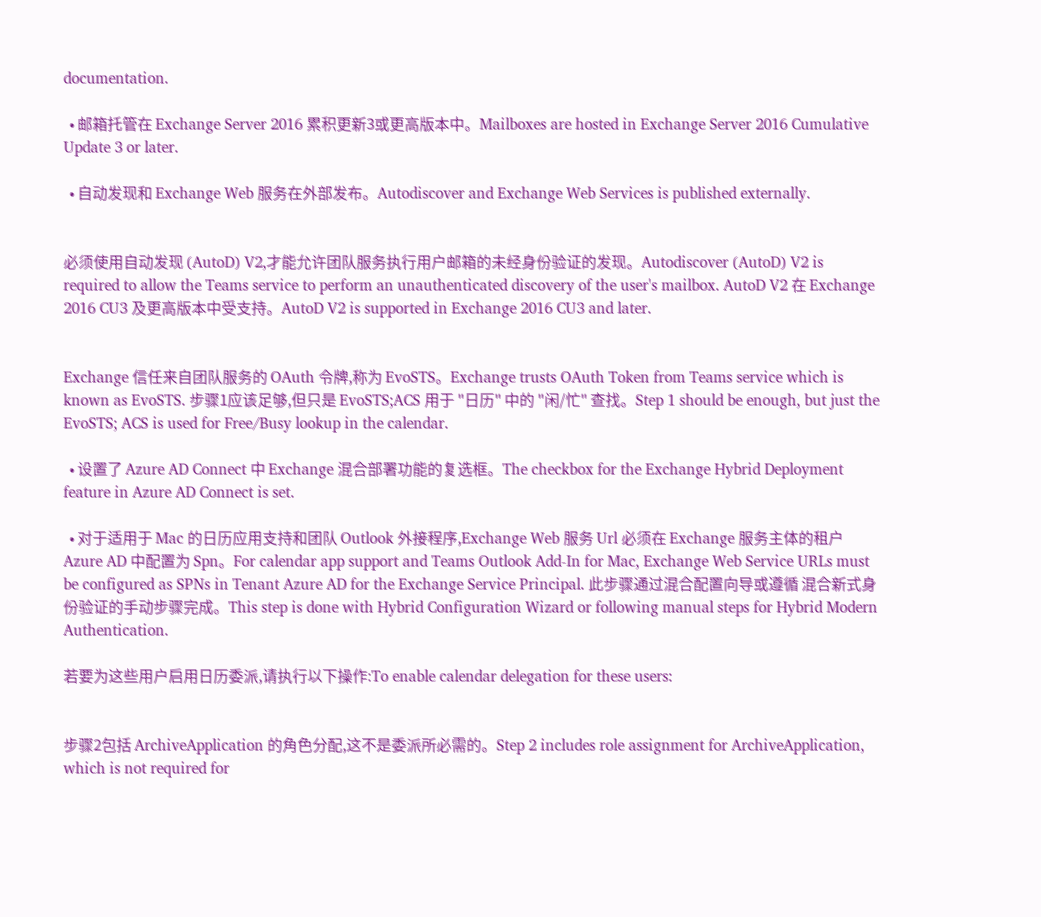documentation.

  • 邮箱托管在 Exchange Server 2016 累积更新3或更高版本中。Mailboxes are hosted in Exchange Server 2016 Cumulative Update 3 or later.

  • 自动发现和 Exchange Web 服务在外部发布。Autodiscover and Exchange Web Services is published externally.


必须使用自动发现 (AutoD) V2,才能允许团队服务执行用户邮箱的未经身份验证的发现。Autodiscover (AutoD) V2 is required to allow the Teams service to perform an unauthenticated discovery of the user's mailbox. AutoD V2 在 Exchange 2016 CU3 及更高版本中受支持。AutoD V2 is supported in Exchange 2016 CU3 and later.


Exchange 信任来自团队服务的 OAuth 令牌,称为 EvoSTS。Exchange trusts OAuth Token from Teams service which is known as EvoSTS. 步骤1应该足够,但只是 EvoSTS;ACS 用于 "日历" 中的 "闲/忙" 查找。Step 1 should be enough, but just the EvoSTS; ACS is used for Free/Busy lookup in the calendar.

  • 设置了 Azure AD Connect 中 Exchange 混合部署功能的复选框。The checkbox for the Exchange Hybrid Deployment feature in Azure AD Connect is set.

  • 对于适用于 Mac 的日历应用支持和团队 Outlook 外接程序,Exchange Web 服务 Url 必须在 Exchange 服务主体的租户 Azure AD 中配置为 Spn。For calendar app support and Teams Outlook Add-In for Mac, Exchange Web Service URLs must be configured as SPNs in Tenant Azure AD for the Exchange Service Principal. 此步骤通过混合配置向导或遵循 混合新式身份验证的手动步骤完成。This step is done with Hybrid Configuration Wizard or following manual steps for Hybrid Modern Authentication.

若要为这些用户启用日历委派,请执行以下操作:To enable calendar delegation for these users:


步骤2包括 ArchiveApplication 的角色分配,这不是委派所必需的。Step 2 includes role assignment for ArchiveApplication, which is not required for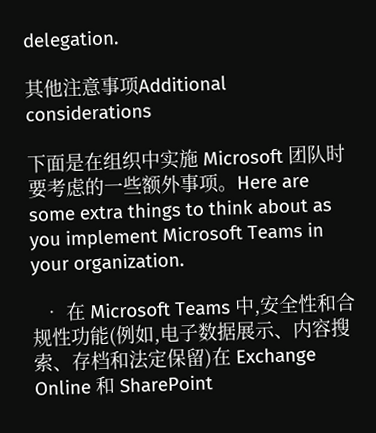delegation.

其他注意事项Additional considerations

下面是在组织中实施 Microsoft 团队时要考虑的一些额外事项。Here are some extra things to think about as you implement Microsoft Teams in your organization.

  • 在 Microsoft Teams 中,安全性和合规性功能(例如,电子数据展示、内容搜索、存档和法定保留)在 Exchange Online 和 SharePoint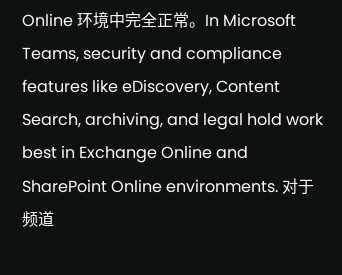Online 环境中完全正常。In Microsoft Teams, security and compliance features like eDiscovery, Content Search, archiving, and legal hold work best in Exchange Online and SharePoint Online environments. 对于频道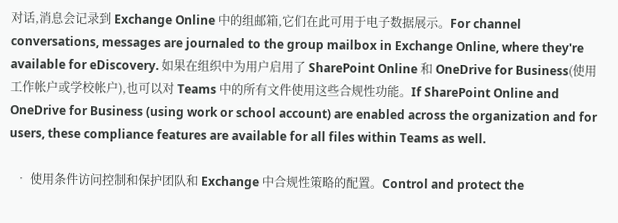对话,消息会记录到 Exchange Online 中的组邮箱,它们在此可用于电子数据展示。For channel conversations, messages are journaled to the group mailbox in Exchange Online, where they're available for eDiscovery. 如果在组织中为用户启用了 SharePoint Online 和 OneDrive for Business(使用工作帐户或学校帐户),也可以对 Teams 中的所有文件使用这些合规性功能。If SharePoint Online and OneDrive for Business (using work or school account) are enabled across the organization and for users, these compliance features are available for all files within Teams as well.

  • 使用条件访问控制和保护团队和 Exchange 中合规性策略的配置。Control and protect the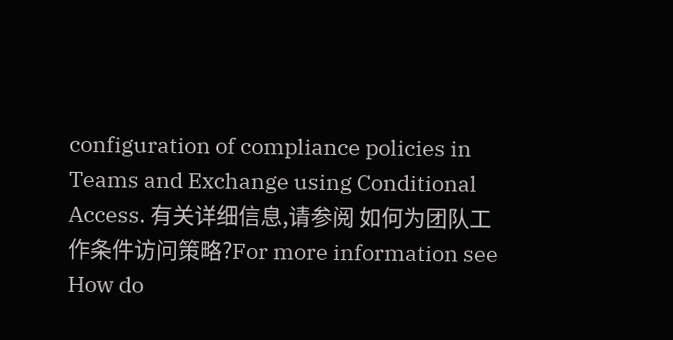configuration of compliance policies in Teams and Exchange using Conditional Access. 有关详细信息,请参阅 如何为团队工作条件访问策略?For more information see How do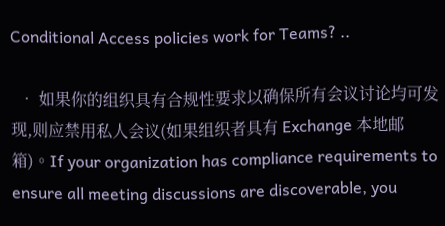Conditional Access policies work for Teams? ..

  • 如果你的组织具有合规性要求以确保所有会议讨论均可发现,则应禁用私人会议(如果组织者具有 Exchange 本地邮箱)。If your organization has compliance requirements to ensure all meeting discussions are discoverable, you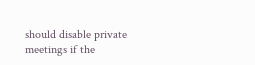should disable private meetings if the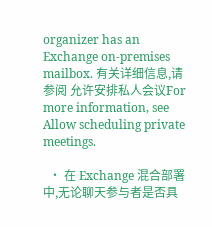organizer has an Exchange on-premises mailbox. 有关详细信息,请参阅 允许安排私人会议For more information, see Allow scheduling private meetings.

  • 在 Exchange 混合部署中,无论聊天参与者是否具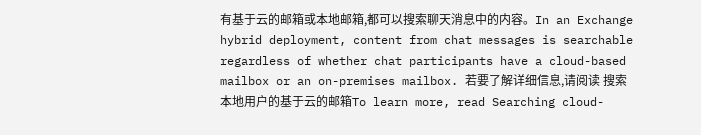有基于云的邮箱或本地邮箱,都可以搜索聊天消息中的内容。In an Exchange hybrid deployment, content from chat messages is searchable regardless of whether chat participants have a cloud-based mailbox or an on-premises mailbox. 若要了解详细信息,请阅读 搜索本地用户的基于云的邮箱To learn more, read Searching cloud-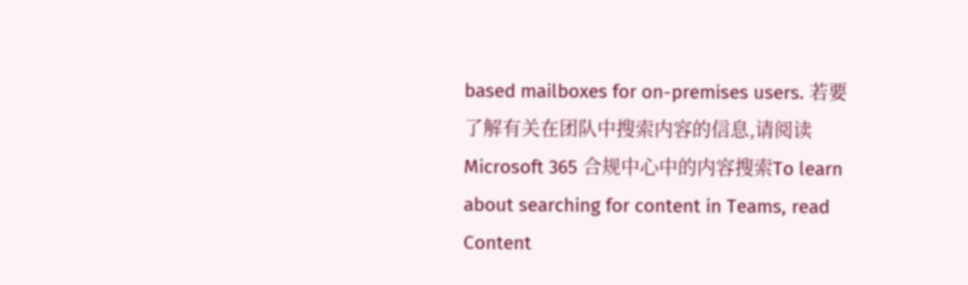based mailboxes for on-premises users. 若要了解有关在团队中搜索内容的信息,请阅读 Microsoft 365 合规中心中的内容搜索To learn about searching for content in Teams, read Content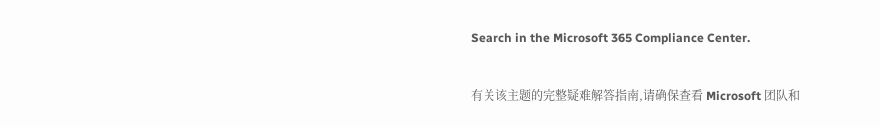Search in the Microsoft 365 Compliance Center.


有关该主题的完整疑难解答指南,请确保查看 Microsoft 团队和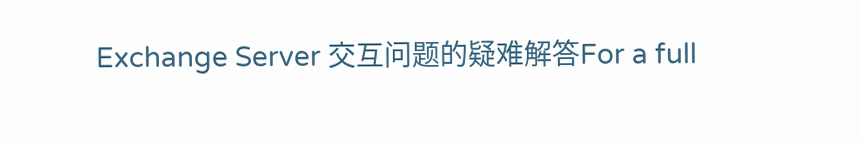Exchange Server 交互问题的疑难解答For a full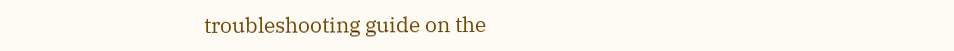troubleshooting guide on the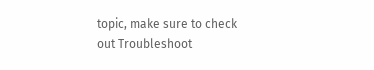topic, make sure to check out Troubleshoot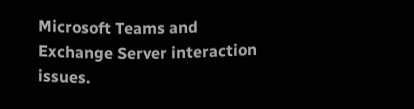Microsoft Teams and Exchange Server interaction issues.